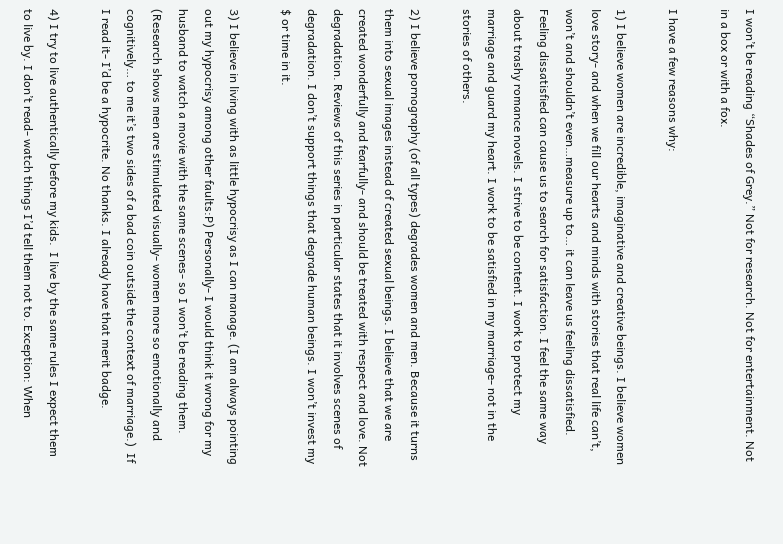I won’t be reading “Shades of Grey.” Not for research. Not for entertainment. Not in a box or with a fox.

I have a few reasons why:

1) I believe women are incredible, imaginative and creative beings. I believe women love story- and when we fill our hearts and minds with stories that real life can’t, won’t and shouldn’t even…measure up to… it can leave us feeling dissatisfied. Feeling dissatisfied can cause us to search for satisfaction. I feel the same way about trashy romance novels. I strive to be content. I work to protect my marriage and guard my heart. I work to be satisfied in my marriage- not in the stories of others.

2) I believe pornography (of all types) degrades women and men. Because it turns them into sexual images instead of created sexual beings. I believe that we are created wonderfully and fearfully- and should be treated with respect and love. Not degradation. Reviews of this series in particular states that it involves scenes of degradation. I don’t support things that degrade human beings. I won’t invest my $ or time in it.

3) I believe in living with as little hypocrisy as I can manage. (I am always pointing out my hypocrisy among other faults:P) Personally- I would think it wrong for my husband to watch a movie with the same scenes- so I won’t be reading them. (Research shows men are stimulated visually- women more so emotionally and cognitively… to me it’s two sides of a bad coin outside the context of marriage.)  If I read it- I’d be a hypocrite. No thanks. I already have that merit badge.

4) I try to live authentically before my kids.  I live by the same rules I expect them to live by. I don’t read- watch things I’d tell them not to. Exception: When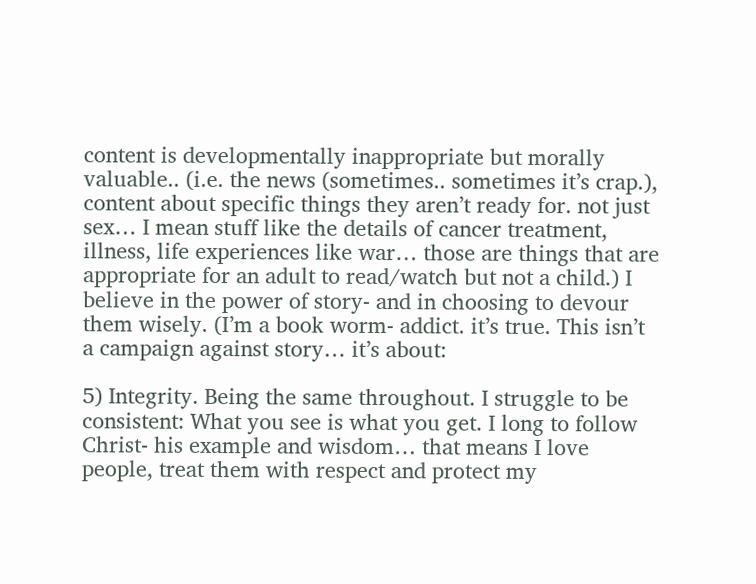content is developmentally inappropriate but morally valuable.. (i.e. the news (sometimes.. sometimes it’s crap.), content about specific things they aren’t ready for. not just sex… I mean stuff like the details of cancer treatment, illness, life experiences like war… those are things that are appropriate for an adult to read/watch but not a child.) I believe in the power of story- and in choosing to devour them wisely. (I’m a book worm- addict. it’s true. This isn’t a campaign against story… it’s about:

5) Integrity. Being the same throughout. I struggle to be consistent: What you see is what you get. I long to follow Christ- his example and wisdom… that means I love people, treat them with respect and protect my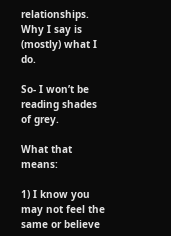relationships. Why I say is (mostly) what I do.

So- I won’t be reading shades of grey.

What that means:

1) I know you may not feel the same or believe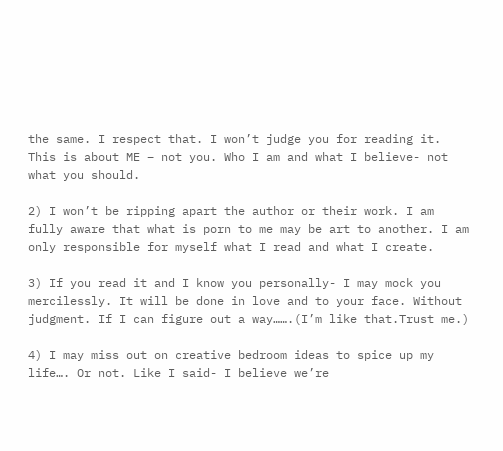the same. I respect that. I won’t judge you for reading it. This is about ME – not you. Who I am and what I believe- not what you should.

2) I won’t be ripping apart the author or their work. I am fully aware that what is porn to me may be art to another. I am only responsible for myself what I read and what I create.

3) If you read it and I know you personally- I may mock you mercilessly. It will be done in love and to your face. Without judgment. If I can figure out a way…….(I’m like that.Trust me.)

4) I may miss out on creative bedroom ideas to spice up my life…. Or not. Like I said- I believe we’re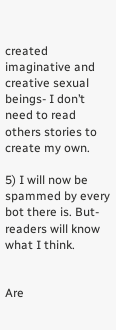created imaginative and creative sexual beings- I don’t need to read others stories to create my own.

5) I will now be spammed by every bot there is. But- readers will know what I think.


Are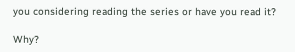you considering reading the series or have you read it?

Why?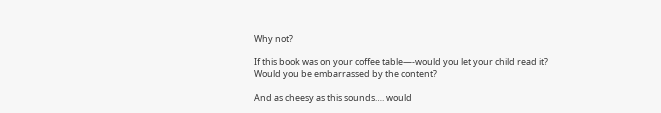Why not?

If this book was on your coffee table—-would you let your child read it? Would you be embarrassed by the content?

And as cheesy as this sounds…. would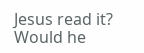Jesus read it? Would he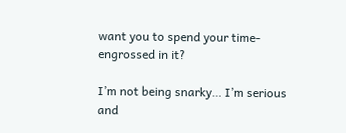want you to spend your time- engrossed in it?

I’m not being snarky… I’m serious and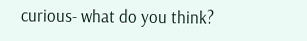curious- what do you think?